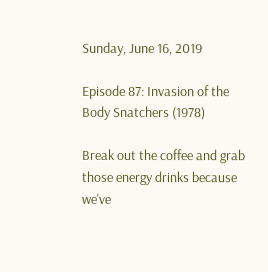Sunday, June 16, 2019

Episode 87: Invasion of the Body Snatchers (1978)

Break out the coffee and grab those energy drinks because we've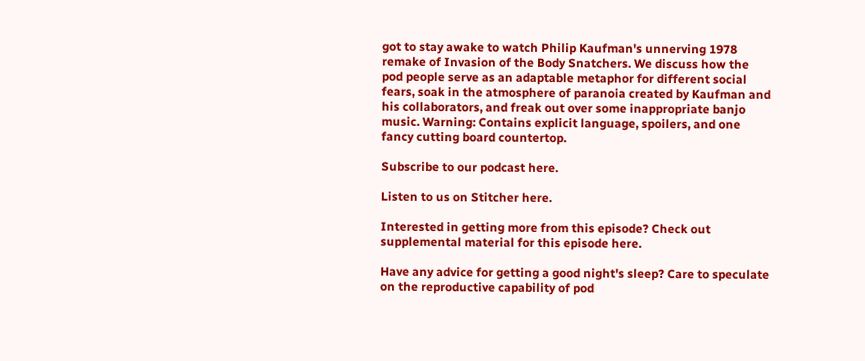got to stay awake to watch Philip Kaufman's unnerving 1978 remake of Invasion of the Body Snatchers. We discuss how the pod people serve as an adaptable metaphor for different social fears, soak in the atmosphere of paranoia created by Kaufman and his collaborators, and freak out over some inappropriate banjo music. Warning: Contains explicit language, spoilers, and one fancy cutting board countertop.

Subscribe to our podcast here.

Listen to us on Stitcher here.

Interested in getting more from this episode? Check out supplemental material for this episode here.

Have any advice for getting a good night's sleep? Care to speculate on the reproductive capability of pod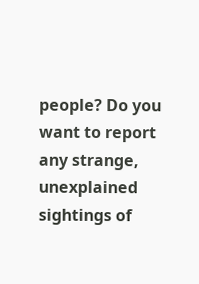people? Do you want to report any strange, unexplained sightings of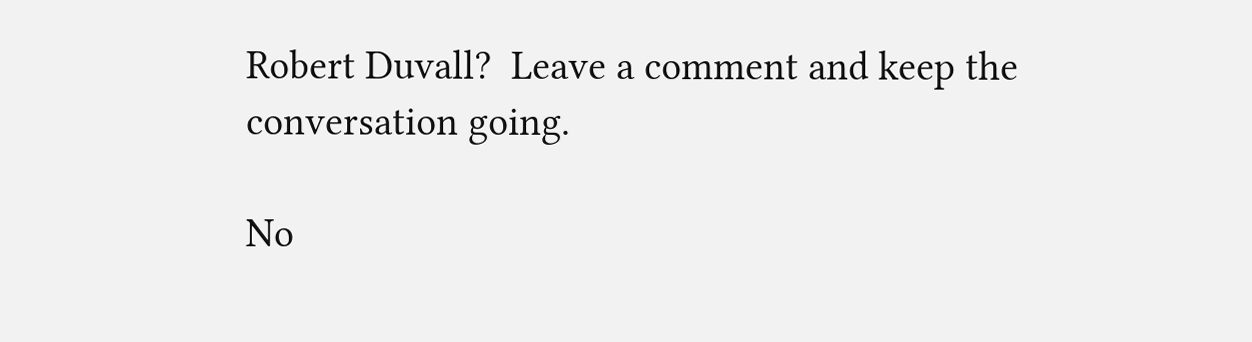Robert Duvall?  Leave a comment and keep the conversation going.

No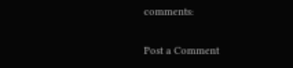comments:

Post a Comment